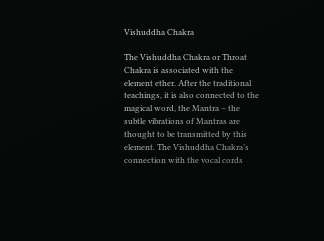Vishuddha Chakra

The Vishuddha Chakra or Throat Chakra is associated with the element ether. After the traditional teachings, it is also connected to the magical word, the Mantra – the subtle vibrations of Mantras are thought to be transmitted by this element. The Vishuddha Chakra’s connection with the vocal cords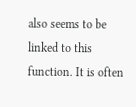also seems to be linked to this function. It is often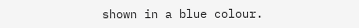shown in a blue colour.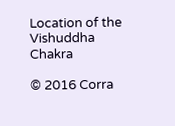Location of the Vishuddha Chakra

© 2016 Corra